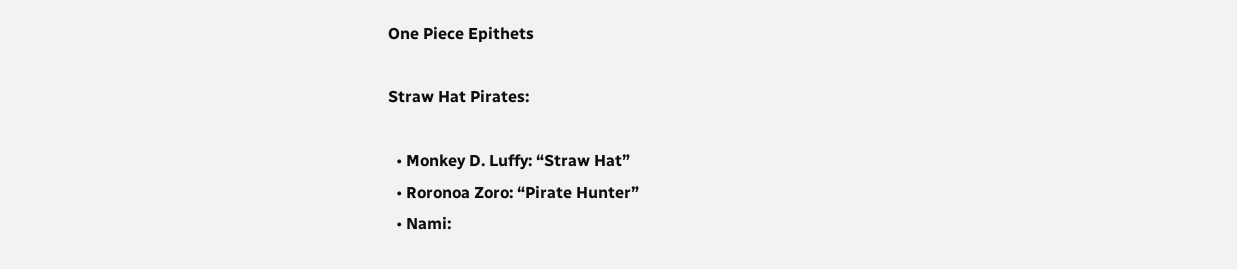One Piece Epithets

Straw Hat Pirates:

  • Monkey D. Luffy: “Straw Hat”
  • Roronoa Zoro: “Pirate Hunter”
  • Nami: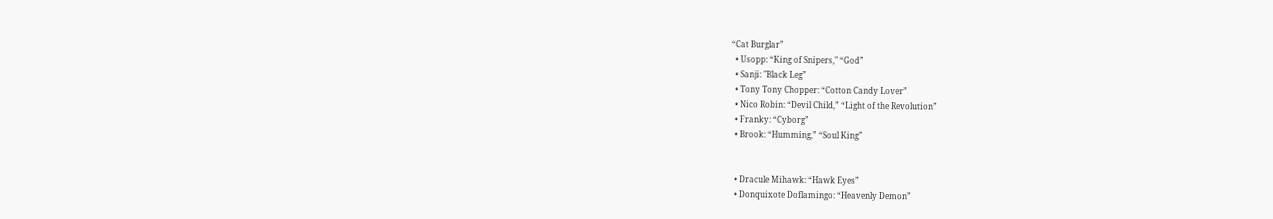“Cat Burglar”
  • Usopp: “King of Snipers," “God”
  • Sanji: "Black Leg”
  • Tony Tony Chopper: “Cotton Candy Lover”
  • Nico Robin: “Devil Child,” “Light of the Revolution”
  • Franky: “Cyborg”
  • Brook: “Humming,” “Soul King”


  • Dracule Mihawk: “Hawk Eyes”
  • Donquixote Doflamingo: “Heavenly Demon”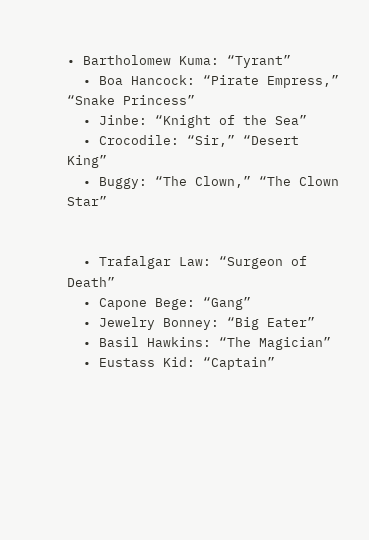• Bartholomew Kuma: “Tyrant”
  • Boa Hancock: “Pirate Empress,” “Snake Princess”
  • Jinbe: “Knight of the Sea”
  • Crocodile: “Sir,” “Desert King”
  • Buggy: “The Clown,” “The Clown Star”


  • Trafalgar Law: “Surgeon of Death”
  • Capone Bege: “Gang”
  • Jewelry Bonney: “Big Eater”
  • Basil Hawkins: “The Magician”
  • Eustass Kid: “Captain”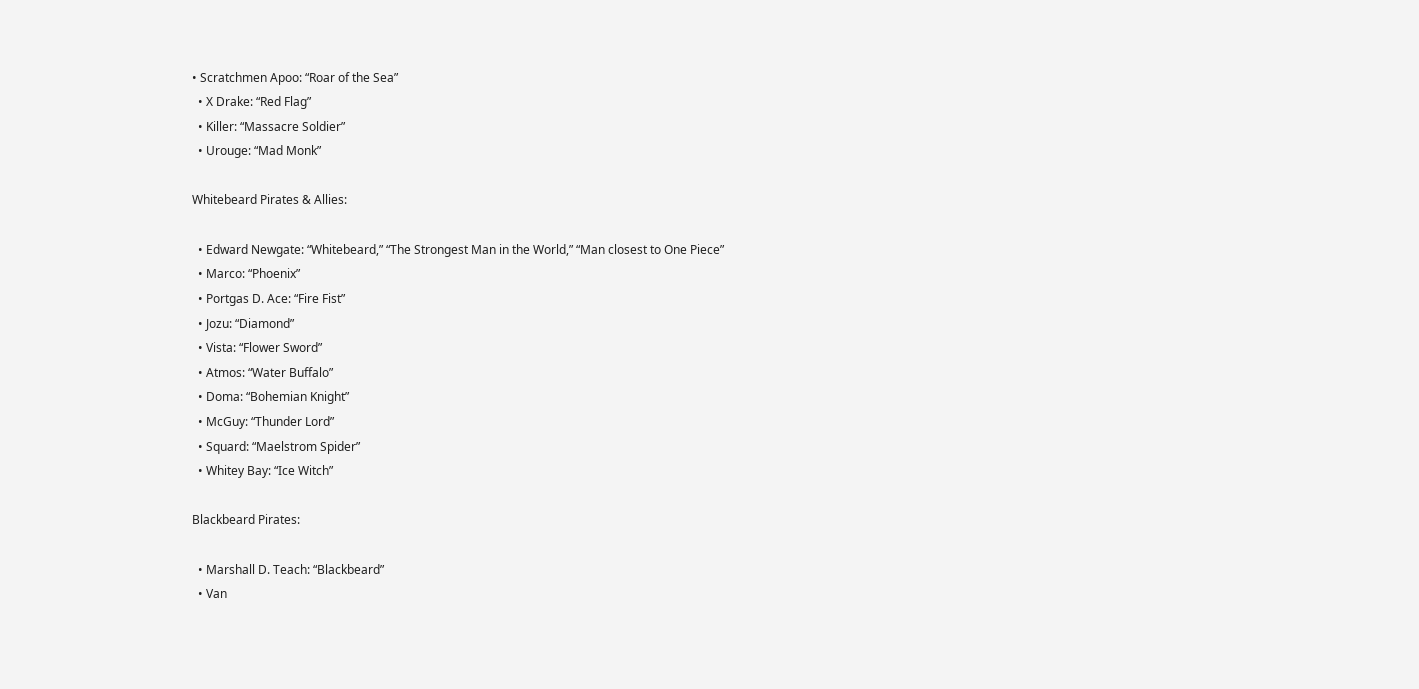• Scratchmen Apoo: “Roar of the Sea”
  • X Drake: “Red Flag”
  • Killer: “Massacre Soldier”
  • Urouge: “Mad Monk”

Whitebeard Pirates & Allies:

  • Edward Newgate: “Whitebeard,” “The Strongest Man in the World,” “Man closest to One Piece”
  • Marco: “Phoenix”
  • Portgas D. Ace: “Fire Fist”
  • Jozu: “Diamond”
  • Vista: “Flower Sword”
  • Atmos: “Water Buffalo”
  • Doma: “Bohemian Knight”
  • McGuy: “Thunder Lord”
  • Squard: “Maelstrom Spider”
  • Whitey Bay: “Ice Witch”

Blackbeard Pirates:

  • Marshall D. Teach: “Blackbeard”
  • Van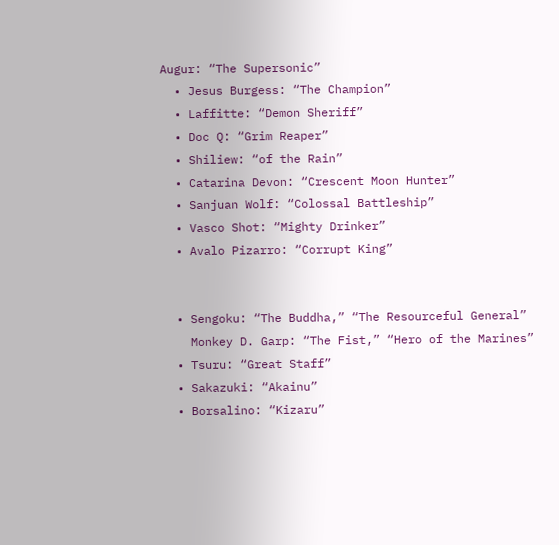Augur: “The Supersonic”
  • Jesus Burgess: “The Champion”
  • Laffitte: “Demon Sheriff”
  • Doc Q: “Grim Reaper”
  • Shiliew: “of the Rain”
  • Catarina Devon: “Crescent Moon Hunter”
  • Sanjuan Wolf: “Colossal Battleship”
  • Vasco Shot: “Mighty Drinker”
  • Avalo Pizarro: “Corrupt King”


  • Sengoku: “The Buddha,” “The Resourceful General”
    Monkey D. Garp: “The Fist,” “Hero of the Marines”
  • Tsuru: “Great Staff”
  • Sakazuki: “Akainu”
  • Borsalino: “Kizaru”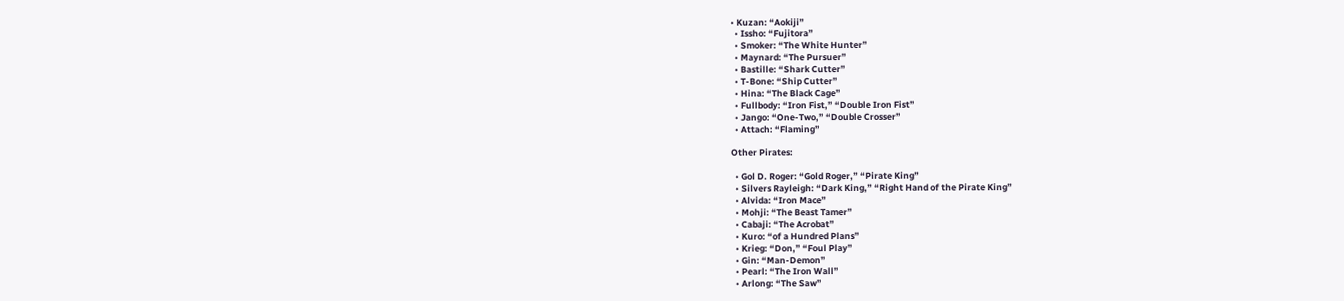• Kuzan: “Aokiji”
  • Issho: “Fujitora”
  • Smoker: “The White Hunter”
  • Maynard: “The Pursuer”
  • Bastille: “Shark Cutter”
  • T-Bone: “Ship Cutter”
  • Hina: “The Black Cage”
  • Fullbody: “Iron Fist,” “Double Iron Fist”
  • Jango: “One-Two,” “Double Crosser”
  • Attach: “Flaming”

Other Pirates:

  • Gol D. Roger: “Gold Roger,” “Pirate King”
  • Silvers Rayleigh: “Dark King,” “Right Hand of the Pirate King”
  • Alvida: “Iron Mace”
  • Mohji: “The Beast Tamer”
  • Cabaji: “The Acrobat”
  • Kuro: “of a Hundred Plans”
  • Krieg: “Don,” “Foul Play”
  • Gin: “Man-Demon”
  • Pearl: “The Iron Wall”
  • Arlong: “The Saw”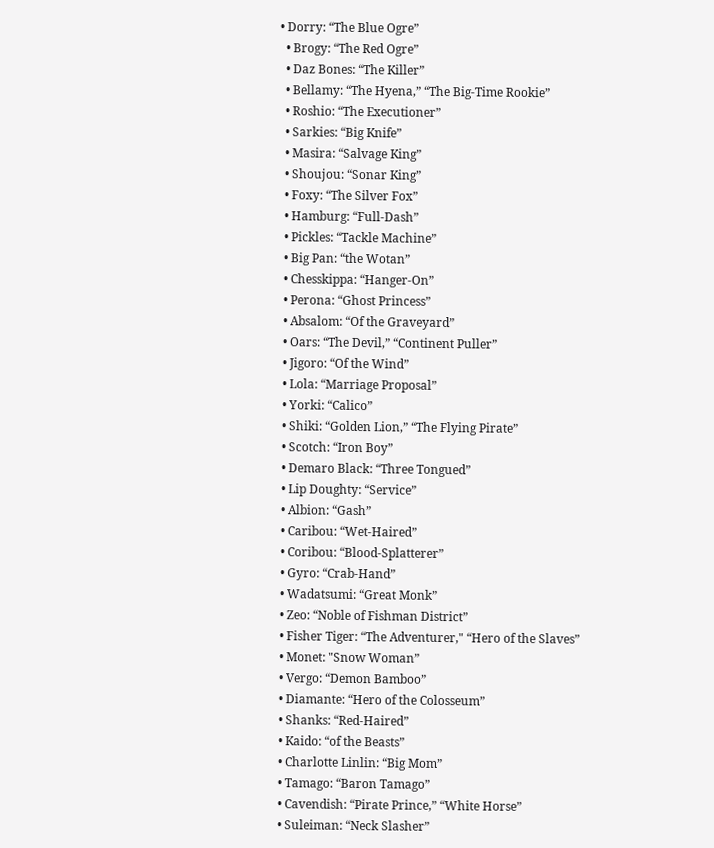• Dorry: “The Blue Ogre”
  • Brogy: “The Red Ogre”
  • Daz Bones: “The Killer”
  • Bellamy: “The Hyena,” “The Big-Time Rookie”
  • Roshio: “The Executioner”
  • Sarkies: “Big Knife”
  • Masira: “Salvage King”
  • Shoujou: “Sonar King”
  • Foxy: “The Silver Fox”
  • Hamburg: “Full-Dash”
  • Pickles: “Tackle Machine”
  • Big Pan: “the Wotan”
  • Chesskippa: “Hanger-On”
  • Perona: “Ghost Princess”
  • Absalom: “Of the Graveyard”
  • Oars: “The Devil,” “Continent Puller”
  • Jigoro: “Of the Wind”
  • Lola: “Marriage Proposal”
  • Yorki: “Calico”
  • Shiki: “Golden Lion,” “The Flying Pirate”
  • Scotch: “Iron Boy”
  • Demaro Black: “Three Tongued”
  • Lip Doughty: “Service”
  • Albion: “Gash”
  • Caribou: “Wet-Haired”
  • Coribou: “Blood-Splatterer”
  • Gyro: “Crab-Hand”
  • Wadatsumi: “Great Monk”
  • Zeo: “Noble of Fishman District”
  • Fisher Tiger: “The Adventurer," “Hero of the Slaves”
  • Monet: "Snow Woman”
  • Vergo: “Demon Bamboo”
  • Diamante: “Hero of the Colosseum”
  • Shanks: “Red-Haired”
  • Kaido: “of the Beasts”
  • Charlotte Linlin: “Big Mom”
  • Tamago: “Baron Tamago”
  • Cavendish: “Pirate Prince,” “White Horse”
  • Suleiman: “Neck Slasher”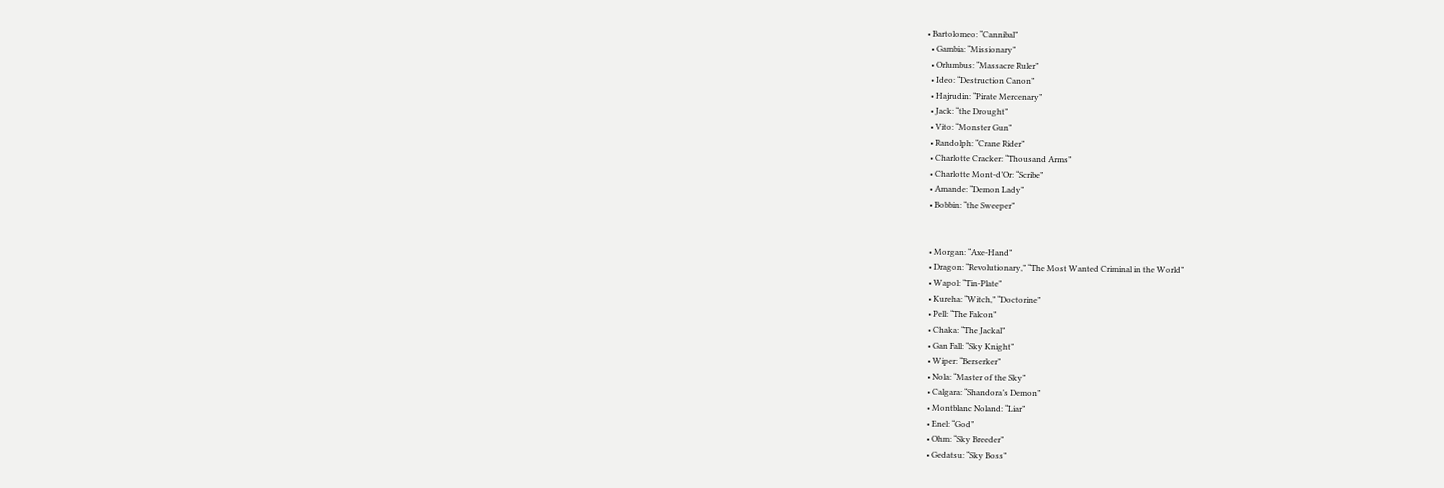• Bartolomeo: “Cannibal”
  • Gambia: “Missionary”
  • Orlumbus: “Massacre Ruler”
  • Ideo: “Destruction Canon”
  • Hajrudin: “Pirate Mercenary”
  • Jack: “the Drought”
  • Vito: “Monster Gun”
  • Randolph: “Crane Rider”
  • Charlotte Cracker: “Thousand Arms”
  • Charlotte Mont-d’Or: “Scribe”
  • Amande: “Demon Lady”
  • Bobbin: “the Sweeper”


  • Morgan: “Axe-Hand”
  • Dragon: “Revolutionary,” “The Most Wanted Criminal in the World”
  • Wapol: “Tin-Plate”
  • Kureha: “Witch,” “Doctorine”
  • Pell: “The Falcon”
  • Chaka: “The Jackal”
  • Gan Fall: “Sky Knight”
  • Wiper: “Berserker”
  • Nola: “Master of the Sky”
  • Calgara: “Shandora’s Demon”
  • Montblanc Noland: “Liar”
  • Enel: “God”
  • Ohm: “Sky Breeder”
  • Gedatsu: “Sky Boss”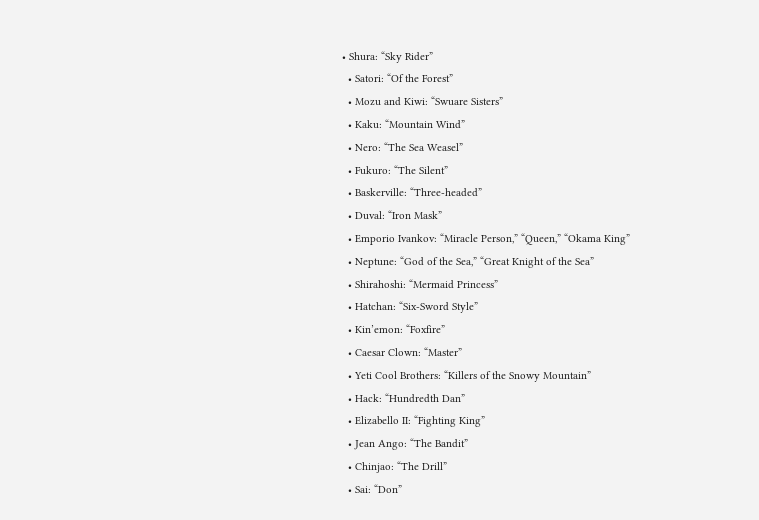• Shura: “Sky Rider”
  • Satori: “Of the Forest”
  • Mozu and Kiwi: “Swuare Sisters”
  • Kaku: “Mountain Wind”
  • Nero: “The Sea Weasel”
  • Fukuro: “The Silent”
  • Baskerville: “Three-headed”
  • Duval: “Iron Mask”
  • Emporio Ivankov: “Miracle Person,” “Queen,” “Okama King”
  • Neptune: “God of the Sea,” “Great Knight of the Sea”
  • Shirahoshi: “Mermaid Princess”
  • Hatchan: “Six-Sword Style”
  • Kin’emon: “Foxfire”
  • Caesar Clown: “Master”
  • Yeti Cool Brothers: “Killers of the Snowy Mountain”
  • Hack: “Hundredth Dan”
  • Elizabello II: “Fighting King”
  • Jean Ango: “The Bandit”
  • Chinjao: “The Drill”
  • Sai: “Don”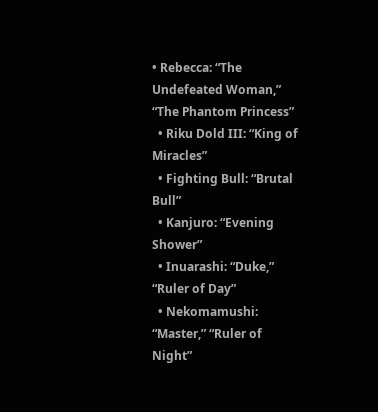• Rebecca: “The Undefeated Woman,” “The Phantom Princess”
  • Riku Dold III: “King of Miracles”
  • Fighting Bull: “Brutal Bull”
  • Kanjuro: “Evening Shower”
  • Inuarashi: “Duke,” “Ruler of Day”
  • Nekomamushi: “Master,” “Ruler of Night”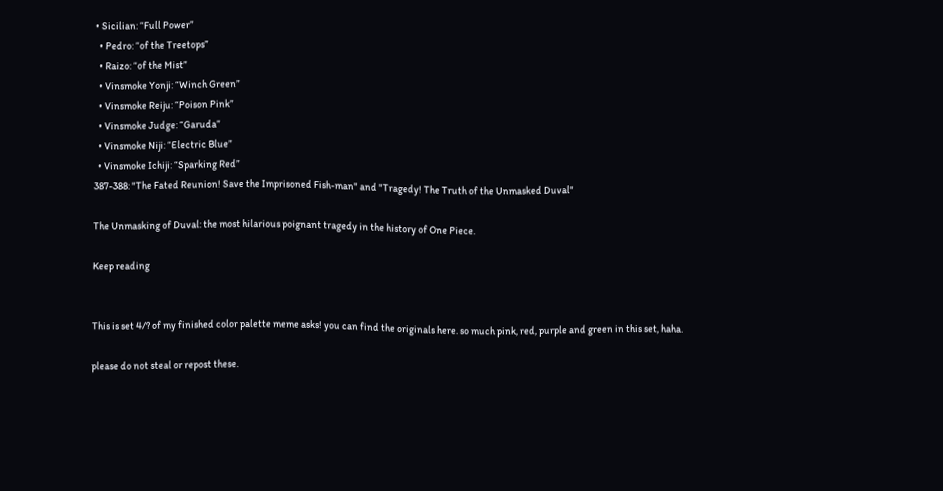• Sicilian: “Full Power”
  • Pedro: “of the Treetops”
  • Raizo: “of the Mist”
  • Vinsmoke Yonji: “Winch Green”
  • Vinsmoke Reiju: “Poison Pink”
  • Vinsmoke Judge: “Garuda”
  • Vinsmoke Niji: “Electric Blue”
  • Vinsmoke Ichiji: “Sparking Red”
387-388: "The Fated Reunion! Save the Imprisoned Fish-man" and "Tragedy! The Truth of the Unmasked Duval"

The Unmasking of Duval: the most hilarious poignant tragedy in the history of One Piece.

Keep reading


This is set 4/? of my finished color palette meme asks! you can find the originals here. so much pink, red, purple and green in this set, haha.

please do not steal or repost these.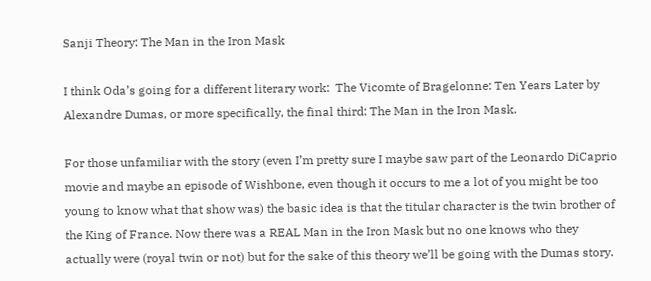Sanji Theory: The Man in the Iron Mask

I think Oda’s going for a different literary work:  The Vicomte of Bragelonne: Ten Years Later by Alexandre Dumas, or more specifically, the final third: The Man in the Iron Mask.

For those unfamiliar with the story (even I’m pretty sure I maybe saw part of the Leonardo DiCaprio movie and maybe an episode of Wishbone, even though it occurs to me a lot of you might be too young to know what that show was) the basic idea is that the titular character is the twin brother of the King of France. Now there was a REAL Man in the Iron Mask but no one knows who they actually were (royal twin or not) but for the sake of this theory we’ll be going with the Dumas story.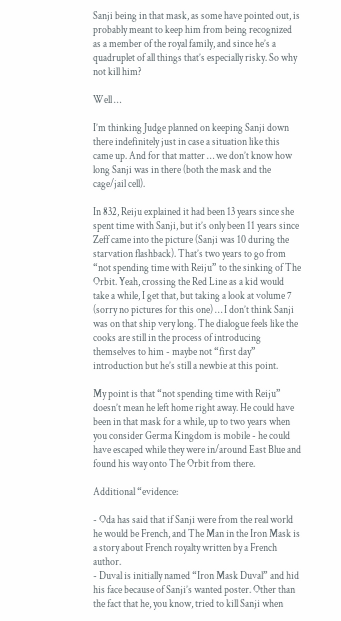Sanji being in that mask, as some have pointed out, is probably meant to keep him from being recognized as a member of the royal family, and since he’s a quadruplet of all things that’s especially risky. So why not kill him?

Well …

I’m thinking Judge planned on keeping Sanji down there indefinitely just in case a situation like this came up. And for that matter … we don’t know how long Sanji was in there (both the mask and the cage/jail cell).

In 832, Reiju explained it had been 13 years since she spent time with Sanji, but it’s only been 11 years since Zeff came into the picture (Sanji was 10 during the starvation flashback). That’s two years to go from “not spending time with Reiju” to the sinking of The Orbit. Yeah, crossing the Red Line as a kid would take a while, I get that, but taking a look at volume 7 (sorry no pictures for this one) … I don’t think Sanji was on that ship very long. The dialogue feels like the cooks are still in the process of introducing themselves to him - maybe not “first day” introduction but he’s still a newbie at this point.

My point is that “not spending time with Reiju” doesn’t mean he left home right away. He could have been in that mask for a while, up to two years when you consider Germa Kingdom is mobile - he could have escaped while they were in/around East Blue and found his way onto The Orbit from there.

Additional “evidence:

- Oda has said that if Sanji were from the real world he would be French, and The Man in the Iron Mask is a story about French royalty written by a French author.
- Duval is initially named “Iron Mask Duval” and hid his face because of Sanji’s wanted poster. Other than the fact that he, you know, tried to kill Sanji when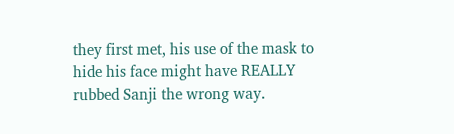they first met, his use of the mask to hide his face might have REALLY rubbed Sanji the wrong way.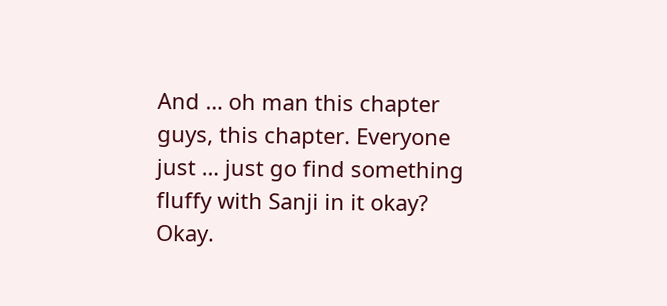And … oh man this chapter guys, this chapter. Everyone just … just go find something fluffy with Sanji in it okay? Okay.